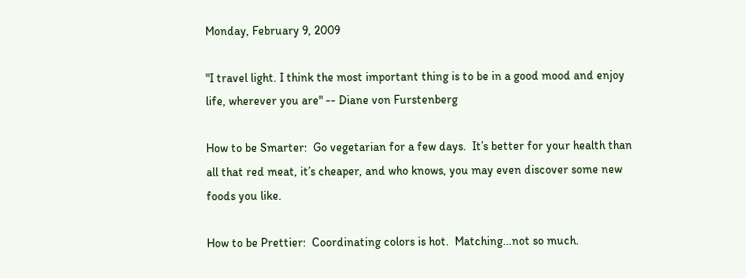Monday, February 9, 2009

"I travel light. I think the most important thing is to be in a good mood and enjoy life, wherever you are" -- Diane von Furstenberg

How to be Smarter:  Go vegetarian for a few days.  It’s better for your health than all that red meat, it’s cheaper, and who knows, you may even discover some new foods you like.

How to be Prettier:  Coordinating colors is hot.  Matching…not so much.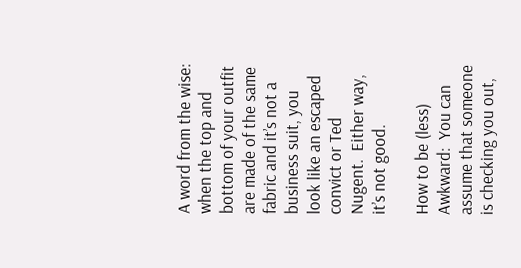A word from the wise: when the top and bottom of your outfit are made of the same fabric and it’s not a business suit, you look like an escaped convict or Ted Nugent.  Either way, it’s not good.

How to be (less) Awkward:  You can assume that someone is checking you out,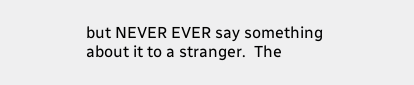but NEVER EVER say something about it to a stranger.  The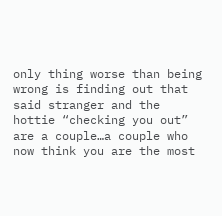only thing worse than being wrong is finding out that said stranger and the hottie “checking you out” are a couple…a couple who now think you are the most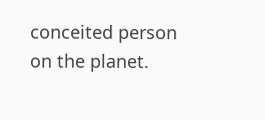conceited person on the planet.